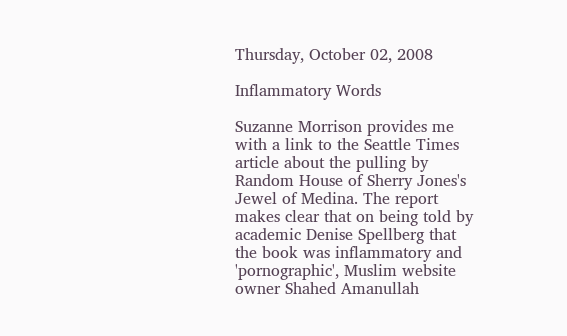Thursday, October 02, 2008

Inflammatory Words

Suzanne Morrison provides me with a link to the Seattle Times article about the pulling by Random House of Sherry Jones's Jewel of Medina. The report makes clear that on being told by academic Denise Spellberg that the book was inflammatory and 'pornographic', Muslim website owner Shahed Amanullah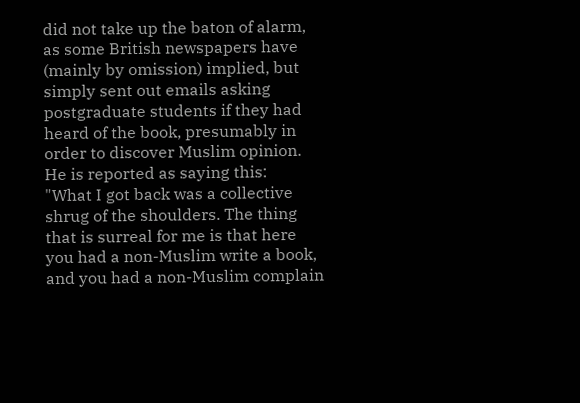did not take up the baton of alarm, as some British newspapers have (mainly by omission) implied, but simply sent out emails asking postgraduate students if they had heard of the book, presumably in order to discover Muslim opinion. He is reported as saying this:
"What I got back was a collective shrug of the shoulders. The thing that is surreal for me is that here you had a non-Muslim write a book, and you had a non-Muslim complain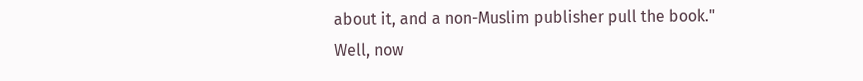about it, and a non-Muslim publisher pull the book."
Well, now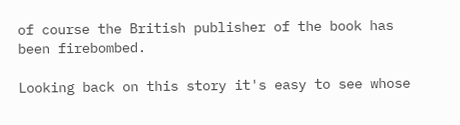of course the British publisher of the book has been firebombed.

Looking back on this story it's easy to see whose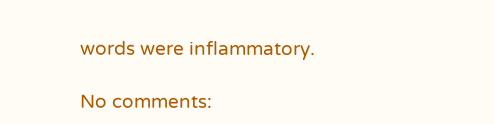words were inflammatory.

No comments: